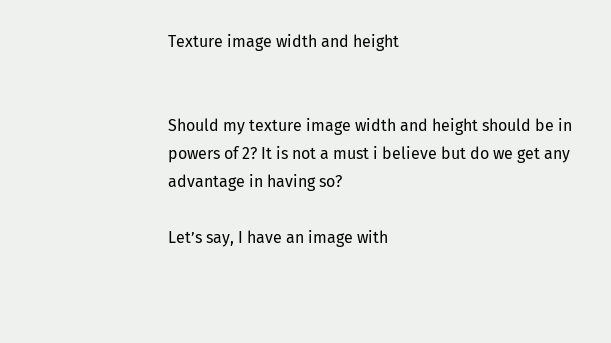Texture image width and height


Should my texture image width and height should be in powers of 2? It is not a must i believe but do we get any advantage in having so?

Let’s say, I have an image with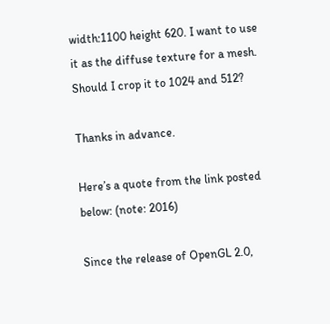width:1100 height 620. I want to use it as the diffuse texture for a mesh. Should I crop it to 1024 and 512?

Thanks in advance.

Here’s a quote from the link posted below: (note: 2016)

Since the release of OpenGL 2.0,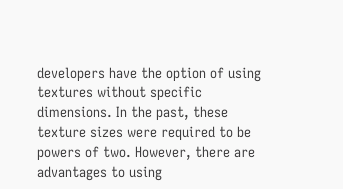developers have the option of using textures without specific dimensions. In the past, these texture sizes were required to be powers of two. However, there are advantages to using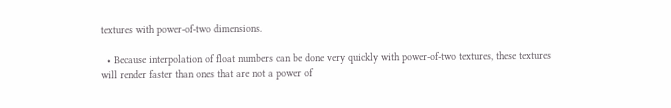textures with power-of-two dimensions.

  • Because interpolation of float numbers can be done very quickly with power-of-two textures, these textures will render faster than ones that are not a power of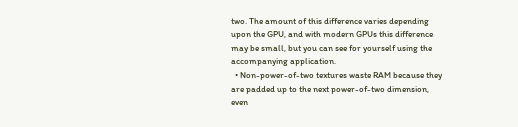two. The amount of this difference varies depending upon the GPU, and with modern GPUs this difference may be small, but you can see for yourself using the accompanying application.
  • Non-power-of-two textures waste RAM because they are padded up to the next power-of-two dimension, even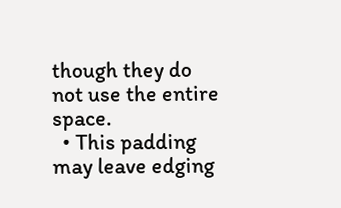though they do not use the entire space.
  • This padding may leave edging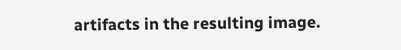artifacts in the resulting image.